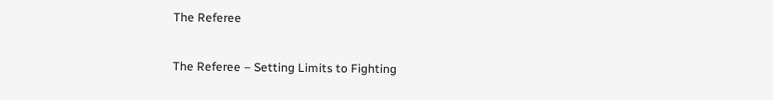The Referee

The Referee – Setting Limits to Fighting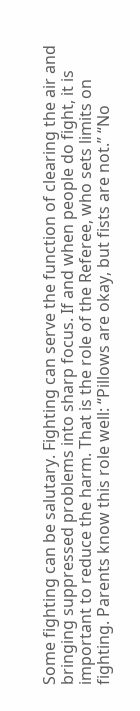Some fighting can be salutary. Fighting can serve the function of clearing the air and bringing suppressed problems into sharp focus. If and when people do fight, it is important to reduce the harm. That is the role of the Referee, who sets limits on fighting. Parents know this role well: “Pillows are okay, but fists are not.” “No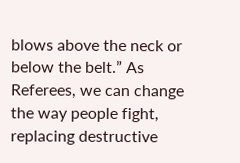blows above the neck or below the belt.” As Referees, we can change the way people fight, replacing destructive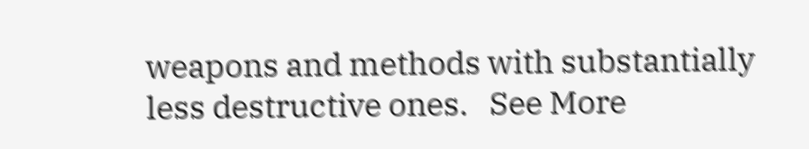weapons and methods with substantially less destructive ones.   See More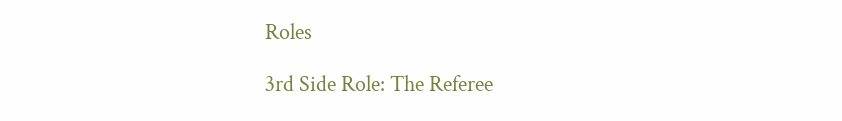Roles

3rd Side Role: The Referee